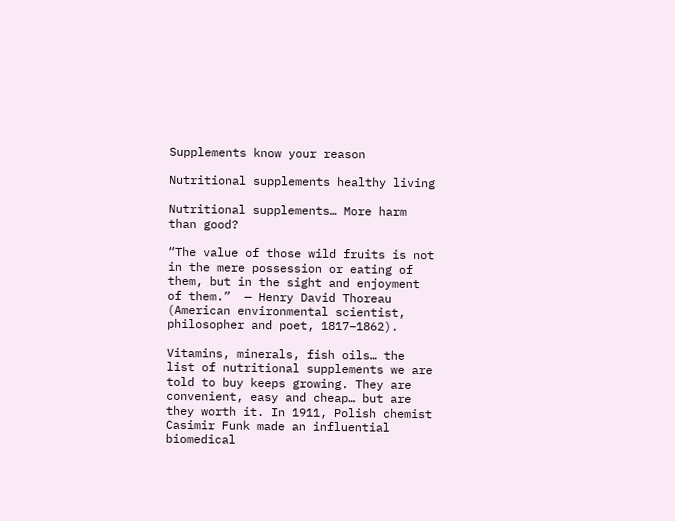Supplements know your reason

Nutritional supplements healthy living

Nutritional supplements… More harm than good?

“The value of those wild fruits is not in the mere possession or eating of them, but in the sight and enjoyment of them.”  — Henry David Thoreau (American environmental scientist, philosopher and poet, 1817–1862).

Vitamins, minerals, fish oils… the list of nutritional supplements we are told to buy keeps growing. They are convenient, easy and cheap… but are they worth it. In 1911, Polish chemist Casimir Funk made an influential biomedical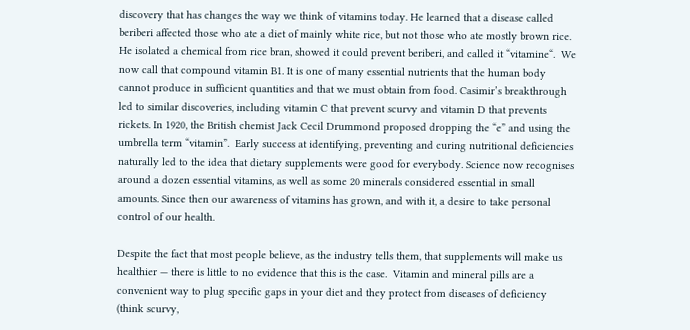discovery that has changes the way we think of vitamins today. He learned that a disease called beriberi affected those who ate a diet of mainly white rice, but not those who ate mostly brown rice. He isolated a chemical from rice bran, showed it could prevent beriberi, and called it “vitamine“.  We now call that compound vitamin B1. It is one of many essential nutrients that the human body cannot produce in sufficient quantities and that we must obtain from food. Casimir’s breakthrough led to similar discoveries, including vitamin C that prevent scurvy and vitamin D that prevents rickets. In 1920, the British chemist Jack Cecil Drummond proposed dropping the “e” and using the umbrella term “vitamin”.  Early success at identifying, preventing and curing nutritional deficiencies naturally led to the idea that dietary supplements were good for everybody. Science now recognises around a dozen essential vitamins, as well as some 20 minerals considered essential in small amounts. Since then our awareness of vitamins has grown, and with it, a desire to take personal control of our health.

Despite the fact that most people believe, as the industry tells them, that supplements will make us healthier — there is little to no evidence that this is the case.  Vitamin and mineral pills are a convenient way to plug specific gaps in your diet and they protect from diseases of deficiency (think scurvy,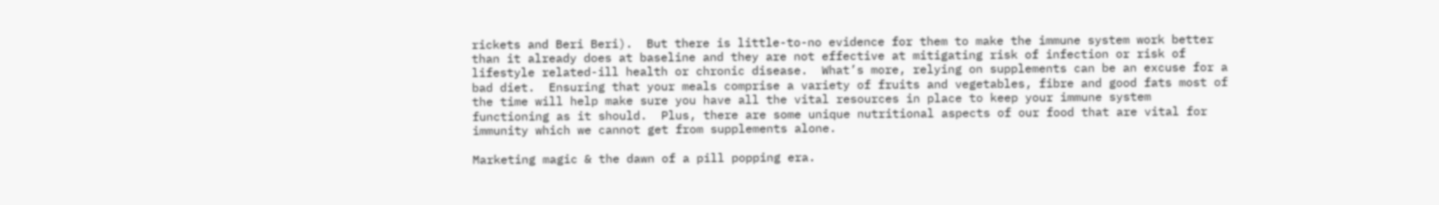rickets and Beri Beri).  But there is little-to-no evidence for them to make the immune system work better than it already does at baseline and they are not effective at mitigating risk of infection or risk of lifestyle related-ill health or chronic disease.  What’s more, relying on supplements can be an excuse for a bad diet.  Ensuring that your meals comprise a variety of fruits and vegetables, fibre and good fats most of the time will help make sure you have all the vital resources in place to keep your immune system functioning as it should.  Plus, there are some unique nutritional aspects of our food that are vital for immunity which we cannot get from supplements alone.

Marketing magic & the dawn of a pill popping era.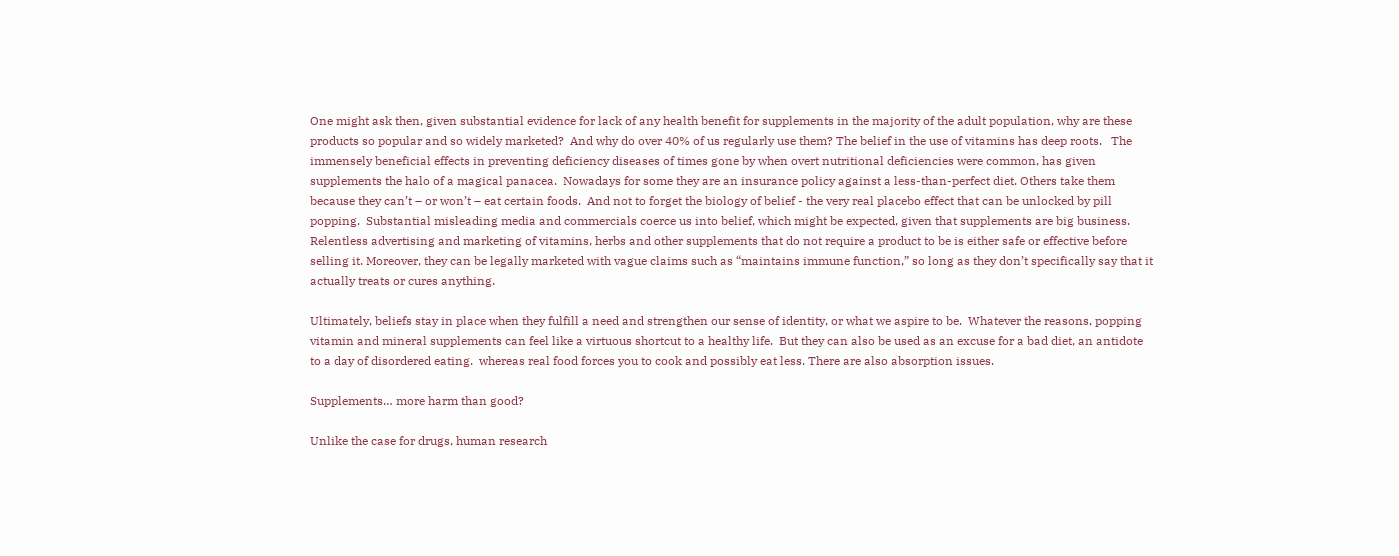One might ask then, given substantial evidence for lack of any health benefit for supplements in the majority of the adult population, why are these products so popular and so widely marketed?  And why do over 40% of us regularly use them? The belief in the use of vitamins has deep roots.   The immensely beneficial effects in preventing deficiency diseases of times gone by when overt nutritional deficiencies were common, has given supplements the halo of a magical panacea.  Nowadays for some they are an insurance policy against a less-than-perfect diet. Others take them because they can’t – or won’t – eat certain foods.  And not to forget the biology of belief - the very real placebo effect that can be unlocked by pill popping.  Substantial misleading media and commercials coerce us into belief, which might be expected, given that supplements are big business.  Relentless advertising and marketing of vitamins, herbs and other supplements that do not require a product to be is either safe or effective before selling it. Moreover, they can be legally marketed with vague claims such as “maintains immune function,” so long as they don’t specifically say that it actually treats or cures anything.

Ultimately, beliefs stay in place when they fulfill a need and strengthen our sense of identity, or what we aspire to be.  Whatever the reasons, popping vitamin and mineral supplements can feel like a virtuous shortcut to a healthy life.  But they can also be used as an excuse for a bad diet, an antidote to a day of disordered eating.  whereas real food forces you to cook and possibly eat less. There are also absorption issues.

Supplements… more harm than good?

Unlike the case for drugs, human research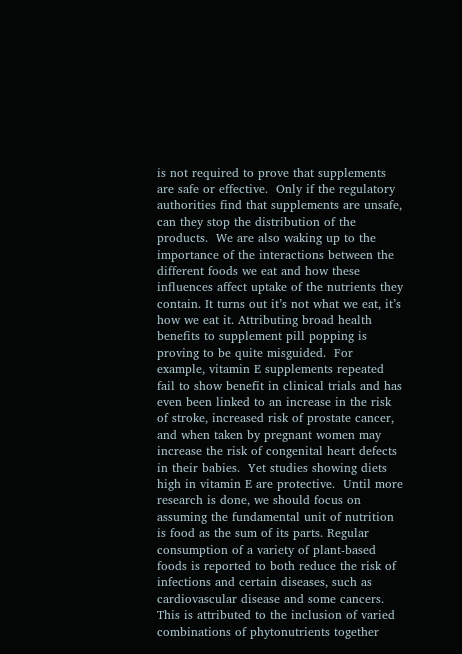is not required to prove that supplements are safe or effective.  Only if the regulatory authorities find that supplements are unsafe, can they stop the distribution of the products.  We are also waking up to the importance of the interactions between the different foods we eat and how these influences affect uptake of the nutrients they contain. It turns out it’s not what we eat, it’s how we eat it. Attributing broad health benefits to supplement pill popping is proving to be quite misguided.  For example, vitamin E supplements repeated fail to show benefit in clinical trials and has even been linked to an increase in the risk of stroke, increased risk of prostate cancer, and when taken by pregnant women may increase the risk of congenital heart defects in their babies.  Yet studies showing diets high in vitamin E are protective.  Until more research is done, we should focus on assuming the fundamental unit of nutrition is food as the sum of its parts. Regular consumption of a variety of plant-based foods is reported to both reduce the risk of infections and certain diseases, such as cardiovascular disease and some cancers.  This is attributed to the inclusion of varied combinations of phytonutrients together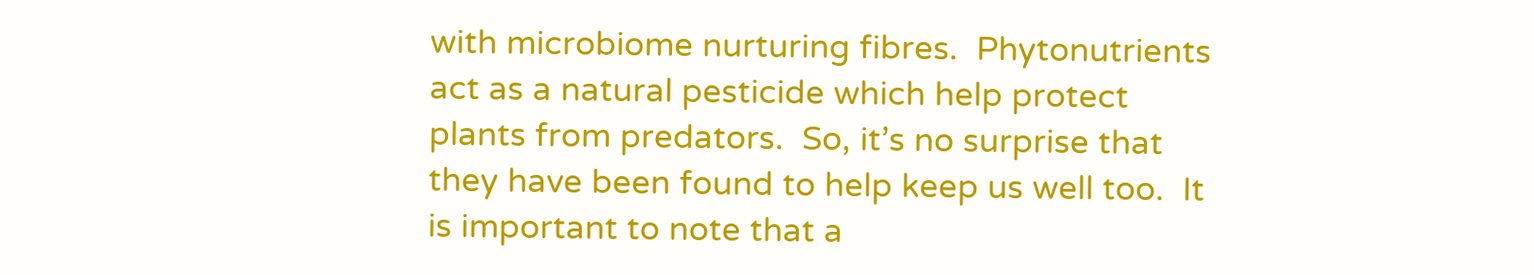with microbiome nurturing fibres.  Phytonutrients act as a natural pesticide which help protect plants from predators.  So, it’s no surprise that they have been found to help keep us well too.  It is important to note that a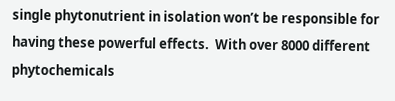single phytonutrient in isolation won’t be responsible for having these powerful effects.  With over 8000 different phytochemicals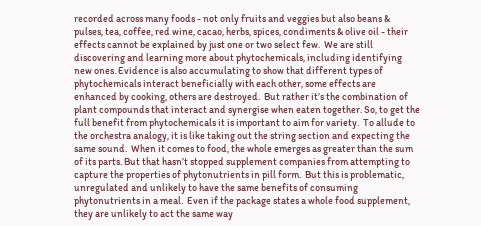recorded across many foods - not only fruits and veggies but also beans & pulses, tea, coffee, red wine, cacao, herbs, spices, condiments & olive oil - their effects cannot be explained by just one or two select few.  We are still discovering and learning more about phytochemicals, including identifying new ones. Evidence is also accumulating to show that different types of phytochemicals interact beneficially with each other, some effects are enhanced by cooking, others are destroyed.  But rather it’s the combination of plant compounds that interact and synergise when eaten together. So, to get the full benefit from phytochemicals it is important to aim for variety.  To allude to the orchestra analogy, it is like taking out the string section and expecting the same sound.  When it comes to food, the whole emerges as greater than the sum of its parts. But that hasn’t stopped supplement companies from attempting to capture the properties of phytonutrients in pill form.  But this is problematic, unregulated and unlikely to have the same benefits of consuming phytonutrients in a meal.  Even if the package states a whole food supplement, they are unlikely to act the same way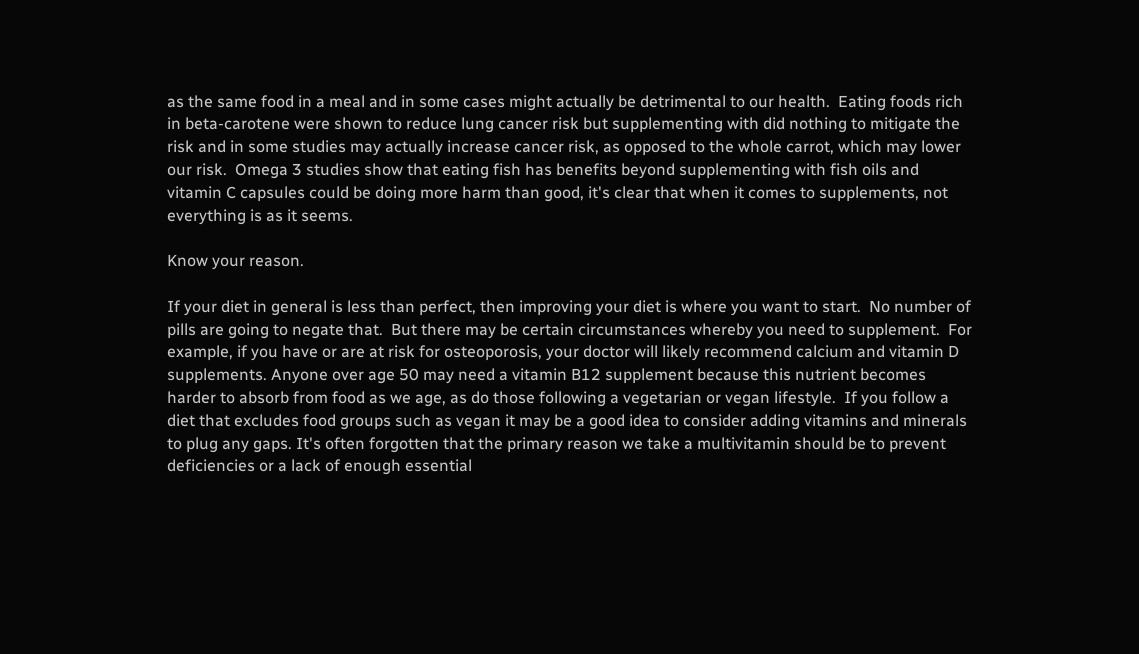as the same food in a meal and in some cases might actually be detrimental to our health.  Eating foods rich in beta-carotene were shown to reduce lung cancer risk but supplementing with did nothing to mitigate the risk and in some studies may actually increase cancer risk, as opposed to the whole carrot, which may lower our risk.  Omega 3 studies show that eating fish has benefits beyond supplementing with fish oils and vitamin C capsules could be doing more harm than good, it's clear that when it comes to supplements, not everything is as it seems.

Know your reason.

If your diet in general is less than perfect, then improving your diet is where you want to start.  No number of pills are going to negate that.  But there may be certain circumstances whereby you need to supplement.  For example, if you have or are at risk for osteoporosis, your doctor will likely recommend calcium and vitamin D supplements. Anyone over age 50 may need a vitamin B12 supplement because this nutrient becomes harder to absorb from food as we age, as do those following a vegetarian or vegan lifestyle.  If you follow a diet that excludes food groups such as vegan it may be a good idea to consider adding vitamins and minerals to plug any gaps. It's often forgotten that the primary reason we take a multivitamin should be to prevent deficiencies or a lack of enough essential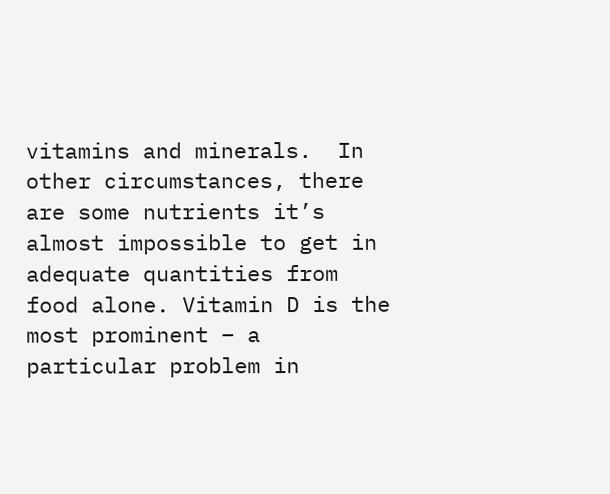vitamins and minerals.  In other circumstances, there are some nutrients it’s almost impossible to get in adequate quantities from food alone. Vitamin D is the most prominent – a particular problem in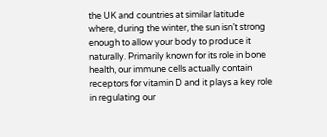the UK and countries at similar latitude where, during the winter, the sun isn’t strong enough to allow your body to produce it naturally. Primarily known for its role in bone health, our immune cells actually contain receptors for vitamin D and it plays a key role in regulating our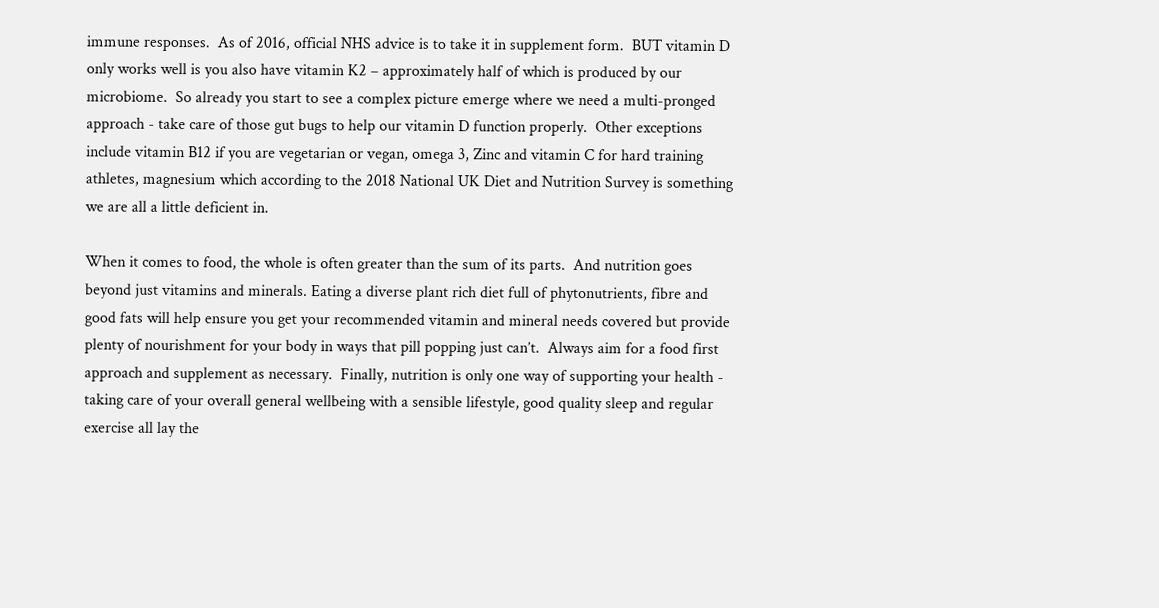immune responses.  As of 2016, official NHS advice is to take it in supplement form.  BUT vitamin D only works well is you also have vitamin K2 – approximately half of which is produced by our microbiome.  So already you start to see a complex picture emerge where we need a multi-pronged approach - take care of those gut bugs to help our vitamin D function properly.  Other exceptions include vitamin B12 if you are vegetarian or vegan, omega 3, Zinc and vitamin C for hard training athletes, magnesium which according to the 2018 National UK Diet and Nutrition Survey is something we are all a little deficient in.

When it comes to food, the whole is often greater than the sum of its parts.  And nutrition goes beyond just vitamins and minerals. Eating a diverse plant rich diet full of phytonutrients, fibre and good fats will help ensure you get your recommended vitamin and mineral needs covered but provide plenty of nourishment for your body in ways that pill popping just can’t.  Always aim for a food first approach and supplement as necessary.  Finally, nutrition is only one way of supporting your health - taking care of your overall general wellbeing with a sensible lifestyle, good quality sleep and regular exercise all lay the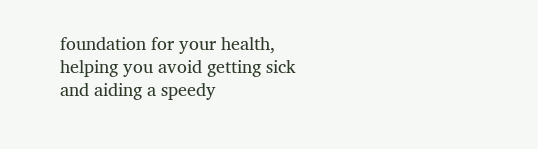foundation for your health, helping you avoid getting sick and aiding a speedy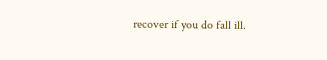recover if you do fall ill.